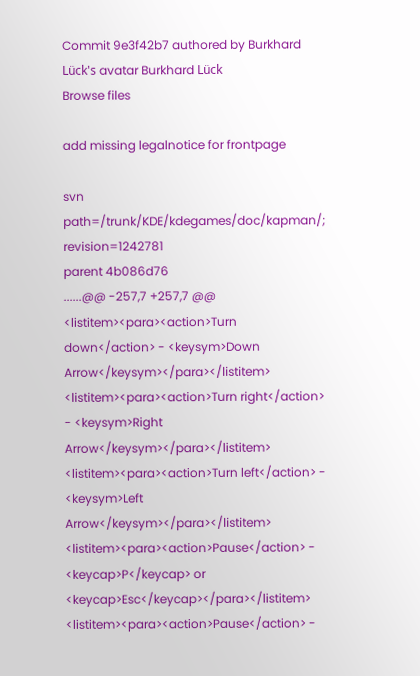Commit 9e3f42b7 authored by Burkhard Lück's avatar Burkhard Lück
Browse files

add missing legalnotice for frontpage

svn path=/trunk/KDE/kdegames/doc/kapman/; revision=1242781
parent 4b086d76
......@@ -257,7 +257,7 @@
<listitem><para><action>Turn down</action> - <keysym>Down Arrow</keysym></para></listitem>
<listitem><para><action>Turn right</action> - <keysym>Right Arrow</keysym></para></listitem>
<listitem><para><action>Turn left</action> - <keysym>Left Arrow</keysym></para></listitem>
<listitem><para><action>Pause</action> - <keycap>P</keycap> or <keycap>Esc</keycap></para></listitem>
<listitem><para><action>Pause</action> -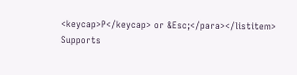<keycap>P</keycap> or &Esc;</para></listitem>
Supports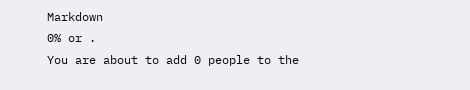Markdown
0% or .
You are about to add 0 people to the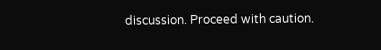discussion. Proceed with caution.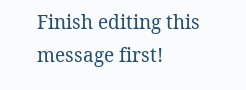Finish editing this message first!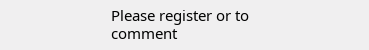Please register or to comment